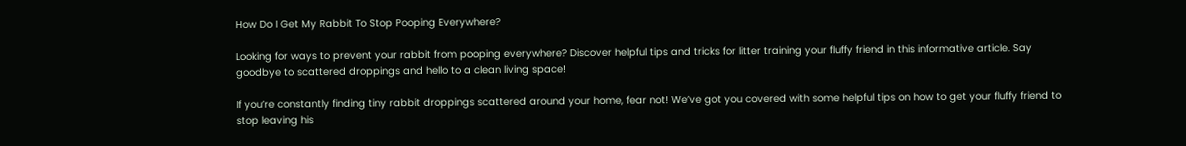How Do I Get My Rabbit To Stop Pooping Everywhere?

Looking for ways to prevent your rabbit from pooping everywhere? Discover helpful tips and tricks for litter training your fluffy friend in this informative article. Say goodbye to scattered droppings and hello to a clean living space!

If you’re constantly finding tiny rabbit droppings scattered around your home, fear not! We’ve got you covered with some helpful tips on how to get your fluffy friend to stop leaving his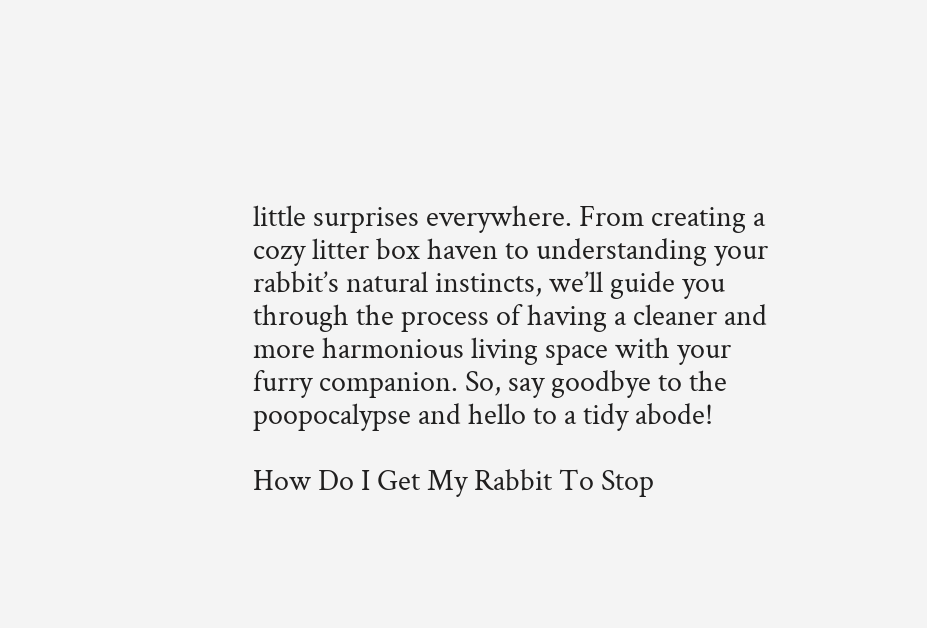little surprises everywhere. From creating a cozy litter box haven to understanding your rabbit’s natural instincts, we’ll guide you through the process of having a cleaner and more harmonious living space with your furry companion. So, say goodbye to the poopocalypse and hello to a tidy abode!

How Do I Get My Rabbit To Stop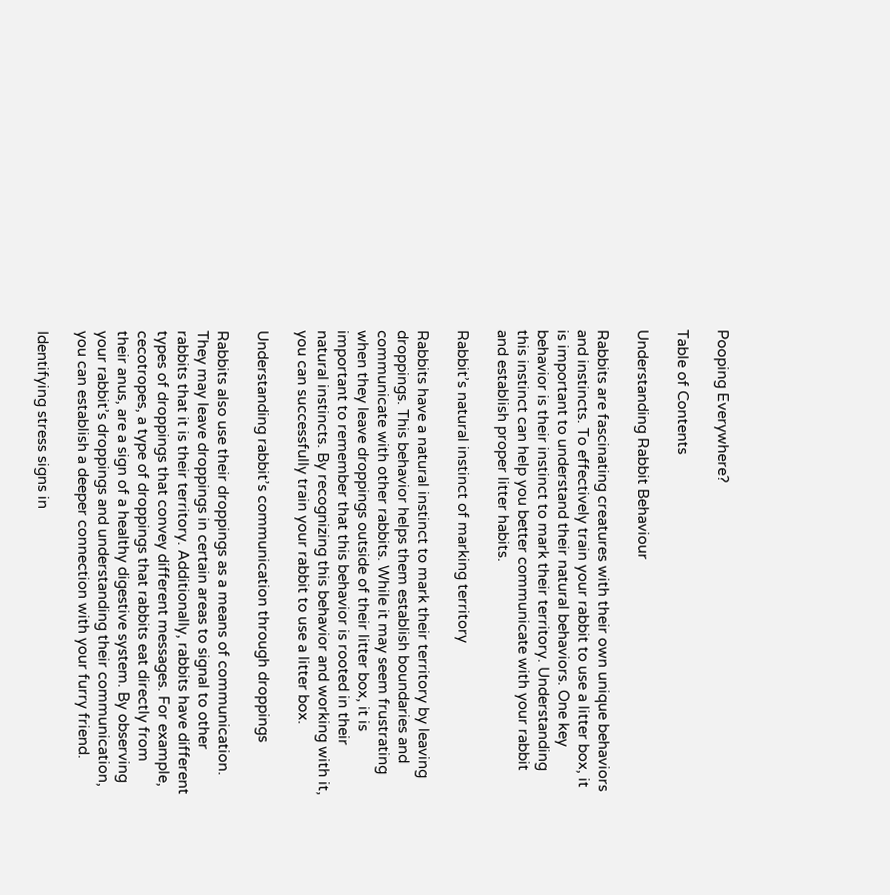Pooping Everywhere?

Table of Contents

Understanding Rabbit Behaviour

Rabbits are fascinating creatures with their own unique behaviors and instincts. To effectively train your rabbit to use a litter box, it is important to understand their natural behaviors. One key behavior is their instinct to mark their territory. Understanding this instinct can help you better communicate with your rabbit and establish proper litter habits.

Rabbit’s natural instinct of marking territory

Rabbits have a natural instinct to mark their territory by leaving droppings. This behavior helps them establish boundaries and communicate with other rabbits. While it may seem frustrating when they leave droppings outside of their litter box, it is important to remember that this behavior is rooted in their natural instincts. By recognizing this behavior and working with it, you can successfully train your rabbit to use a litter box.

Understanding rabbit’s communication through droppings

Rabbits also use their droppings as a means of communication. They may leave droppings in certain areas to signal to other rabbits that it is their territory. Additionally, rabbits have different types of droppings that convey different messages. For example, cecotropes, a type of droppings that rabbits eat directly from their anus, are a sign of a healthy digestive system. By observing your rabbit’s droppings and understanding their communication, you can establish a deeper connection with your furry friend.

Identifying stress signs in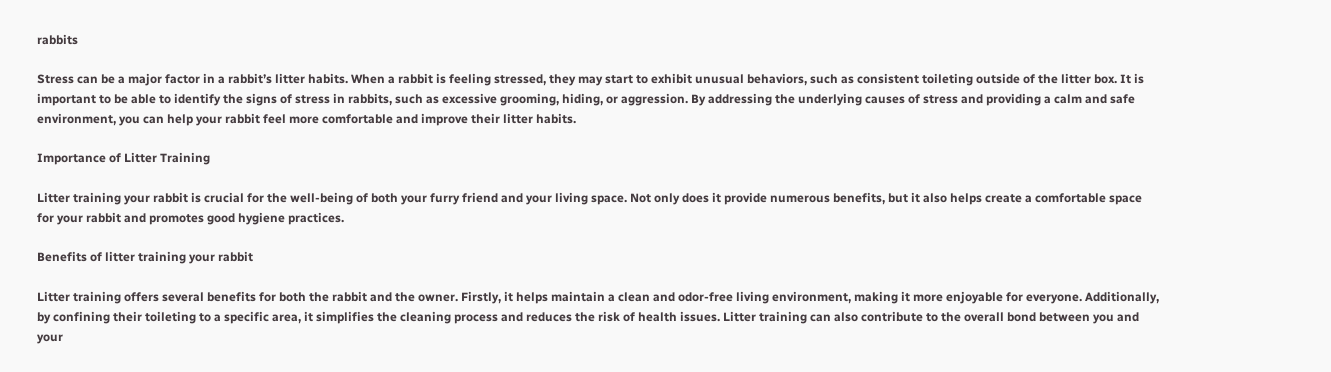rabbits

Stress can be a major factor in a rabbit’s litter habits. When a rabbit is feeling stressed, they may start to exhibit unusual behaviors, such as consistent toileting outside of the litter box. It is important to be able to identify the signs of stress in rabbits, such as excessive grooming, hiding, or aggression. By addressing the underlying causes of stress and providing a calm and safe environment, you can help your rabbit feel more comfortable and improve their litter habits.

Importance of Litter Training

Litter training your rabbit is crucial for the well-being of both your furry friend and your living space. Not only does it provide numerous benefits, but it also helps create a comfortable space for your rabbit and promotes good hygiene practices.

Benefits of litter training your rabbit

Litter training offers several benefits for both the rabbit and the owner. Firstly, it helps maintain a clean and odor-free living environment, making it more enjoyable for everyone. Additionally, by confining their toileting to a specific area, it simplifies the cleaning process and reduces the risk of health issues. Litter training can also contribute to the overall bond between you and your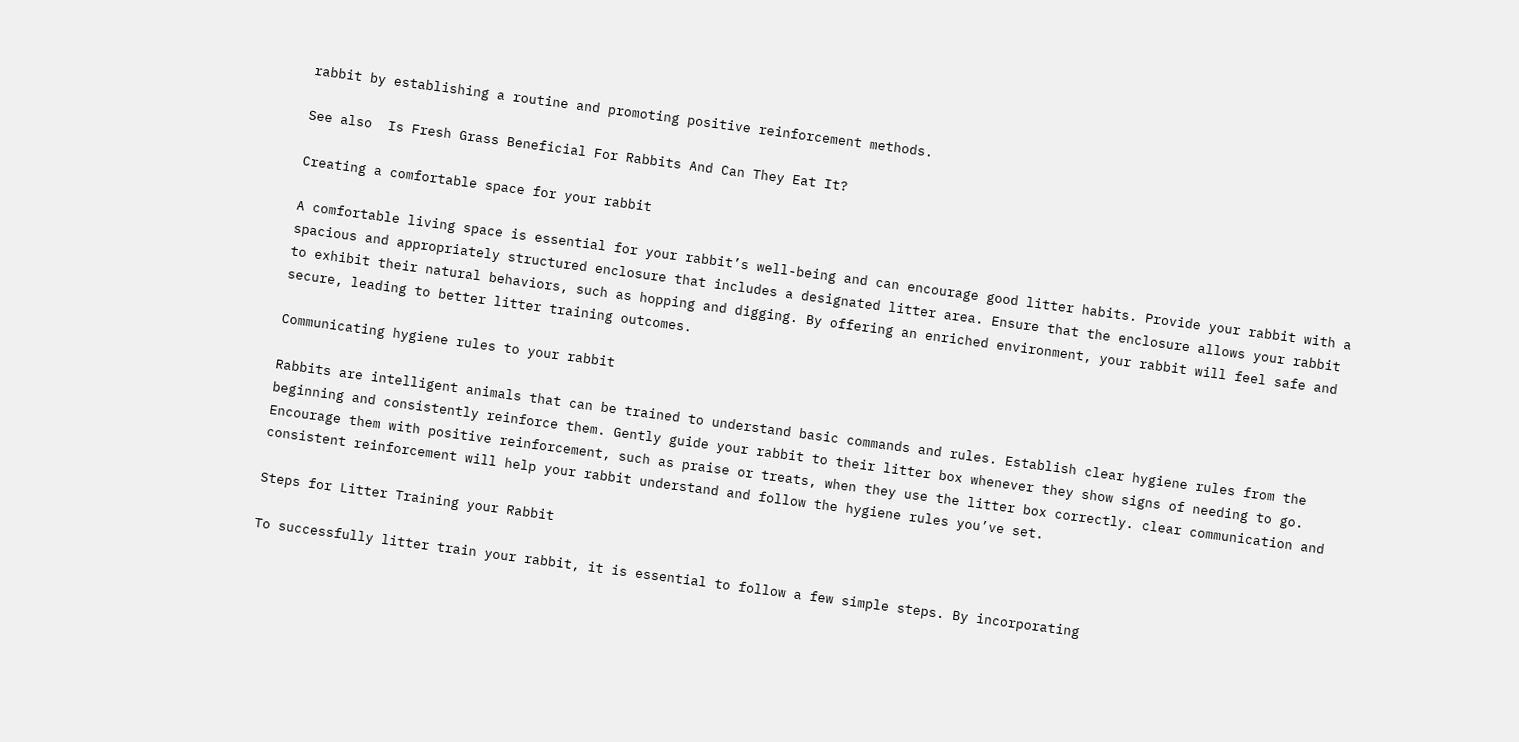rabbit by establishing a routine and promoting positive reinforcement methods.

See also  Is Fresh Grass Beneficial For Rabbits And Can They Eat It?

Creating a comfortable space for your rabbit

A comfortable living space is essential for your rabbit’s well-being and can encourage good litter habits. Provide your rabbit with a spacious and appropriately structured enclosure that includes a designated litter area. Ensure that the enclosure allows your rabbit to exhibit their natural behaviors, such as hopping and digging. By offering an enriched environment, your rabbit will feel safe and secure, leading to better litter training outcomes.

Communicating hygiene rules to your rabbit

Rabbits are intelligent animals that can be trained to understand basic commands and rules. Establish clear hygiene rules from the beginning and consistently reinforce them. Gently guide your rabbit to their litter box whenever they show signs of needing to go. Encourage them with positive reinforcement, such as praise or treats, when they use the litter box correctly. clear communication and consistent reinforcement will help your rabbit understand and follow the hygiene rules you’ve set.

Steps for Litter Training your Rabbit

To successfully litter train your rabbit, it is essential to follow a few simple steps. By incorporating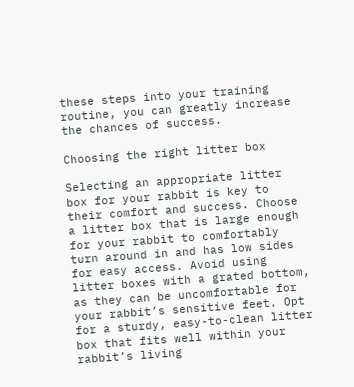these steps into your training routine, you can greatly increase the chances of success.

Choosing the right litter box

Selecting an appropriate litter box for your rabbit is key to their comfort and success. Choose a litter box that is large enough for your rabbit to comfortably turn around in and has low sides for easy access. Avoid using litter boxes with a grated bottom, as they can be uncomfortable for your rabbit’s sensitive feet. Opt for a sturdy, easy-to-clean litter box that fits well within your rabbit’s living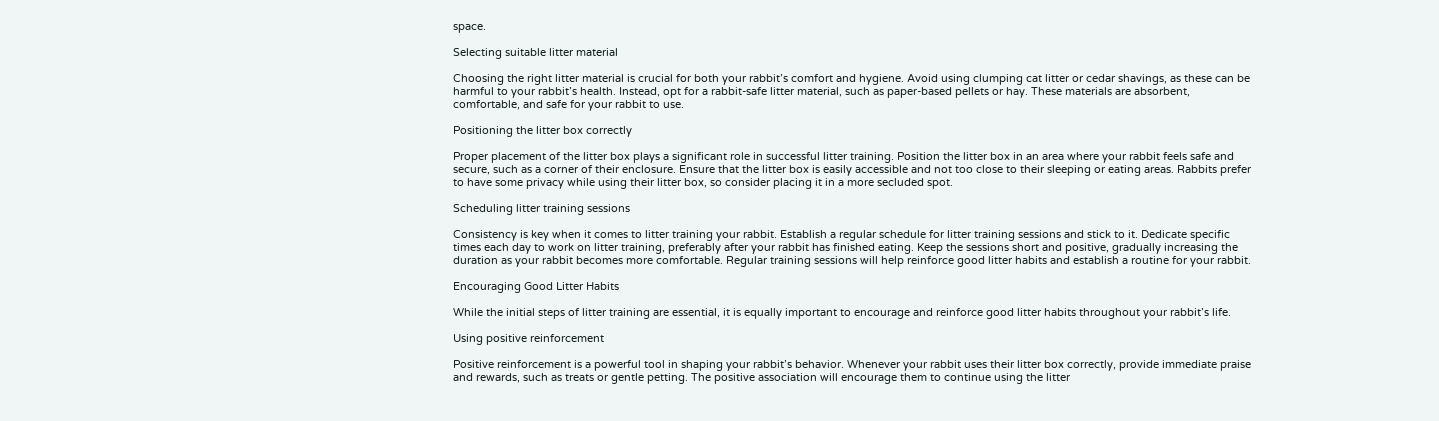space.

Selecting suitable litter material

Choosing the right litter material is crucial for both your rabbit’s comfort and hygiene. Avoid using clumping cat litter or cedar shavings, as these can be harmful to your rabbit’s health. Instead, opt for a rabbit-safe litter material, such as paper-based pellets or hay. These materials are absorbent, comfortable, and safe for your rabbit to use.

Positioning the litter box correctly

Proper placement of the litter box plays a significant role in successful litter training. Position the litter box in an area where your rabbit feels safe and secure, such as a corner of their enclosure. Ensure that the litter box is easily accessible and not too close to their sleeping or eating areas. Rabbits prefer to have some privacy while using their litter box, so consider placing it in a more secluded spot.

Scheduling litter training sessions

Consistency is key when it comes to litter training your rabbit. Establish a regular schedule for litter training sessions and stick to it. Dedicate specific times each day to work on litter training, preferably after your rabbit has finished eating. Keep the sessions short and positive, gradually increasing the duration as your rabbit becomes more comfortable. Regular training sessions will help reinforce good litter habits and establish a routine for your rabbit.

Encouraging Good Litter Habits

While the initial steps of litter training are essential, it is equally important to encourage and reinforce good litter habits throughout your rabbit’s life.

Using positive reinforcement

Positive reinforcement is a powerful tool in shaping your rabbit’s behavior. Whenever your rabbit uses their litter box correctly, provide immediate praise and rewards, such as treats or gentle petting. The positive association will encourage them to continue using the litter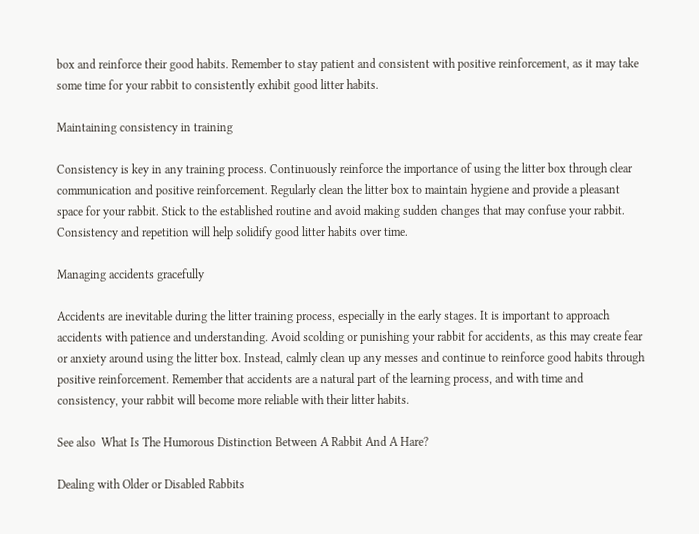box and reinforce their good habits. Remember to stay patient and consistent with positive reinforcement, as it may take some time for your rabbit to consistently exhibit good litter habits.

Maintaining consistency in training

Consistency is key in any training process. Continuously reinforce the importance of using the litter box through clear communication and positive reinforcement. Regularly clean the litter box to maintain hygiene and provide a pleasant space for your rabbit. Stick to the established routine and avoid making sudden changes that may confuse your rabbit. Consistency and repetition will help solidify good litter habits over time.

Managing accidents gracefully

Accidents are inevitable during the litter training process, especially in the early stages. It is important to approach accidents with patience and understanding. Avoid scolding or punishing your rabbit for accidents, as this may create fear or anxiety around using the litter box. Instead, calmly clean up any messes and continue to reinforce good habits through positive reinforcement. Remember that accidents are a natural part of the learning process, and with time and consistency, your rabbit will become more reliable with their litter habits.

See also  What Is The Humorous Distinction Between A Rabbit And A Hare?

Dealing with Older or Disabled Rabbits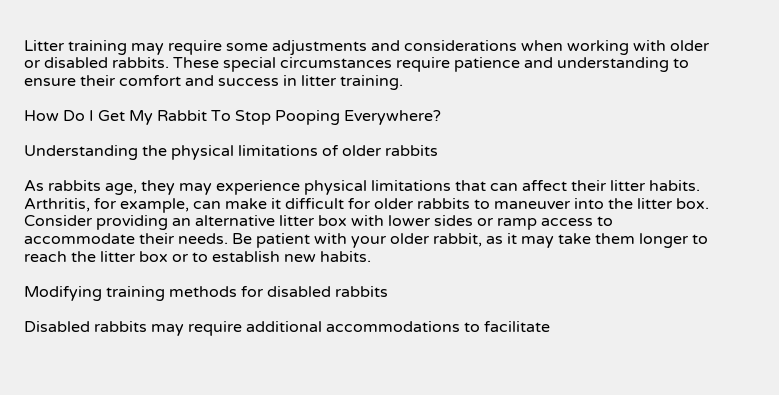Litter training may require some adjustments and considerations when working with older or disabled rabbits. These special circumstances require patience and understanding to ensure their comfort and success in litter training.

How Do I Get My Rabbit To Stop Pooping Everywhere?

Understanding the physical limitations of older rabbits

As rabbits age, they may experience physical limitations that can affect their litter habits. Arthritis, for example, can make it difficult for older rabbits to maneuver into the litter box. Consider providing an alternative litter box with lower sides or ramp access to accommodate their needs. Be patient with your older rabbit, as it may take them longer to reach the litter box or to establish new habits.

Modifying training methods for disabled rabbits

Disabled rabbits may require additional accommodations to facilitate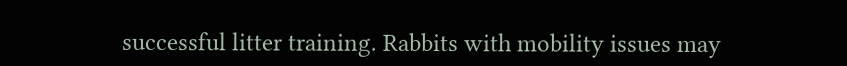successful litter training. Rabbits with mobility issues may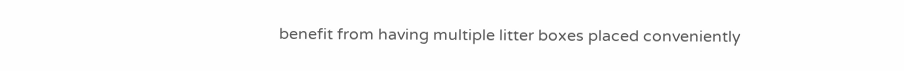benefit from having multiple litter boxes placed conveniently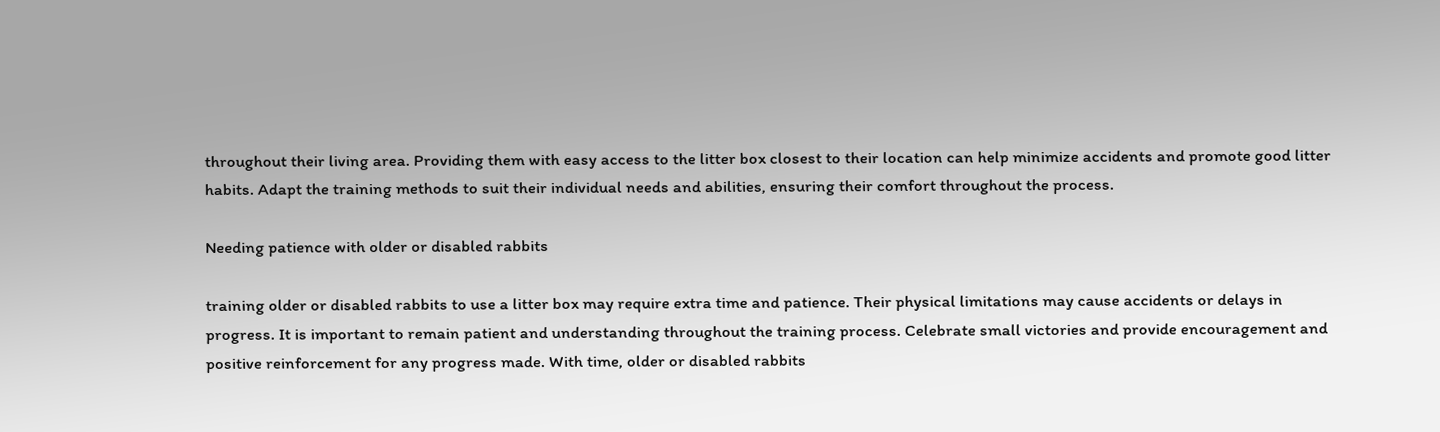throughout their living area. Providing them with easy access to the litter box closest to their location can help minimize accidents and promote good litter habits. Adapt the training methods to suit their individual needs and abilities, ensuring their comfort throughout the process.

Needing patience with older or disabled rabbits

training older or disabled rabbits to use a litter box may require extra time and patience. Their physical limitations may cause accidents or delays in progress. It is important to remain patient and understanding throughout the training process. Celebrate small victories and provide encouragement and positive reinforcement for any progress made. With time, older or disabled rabbits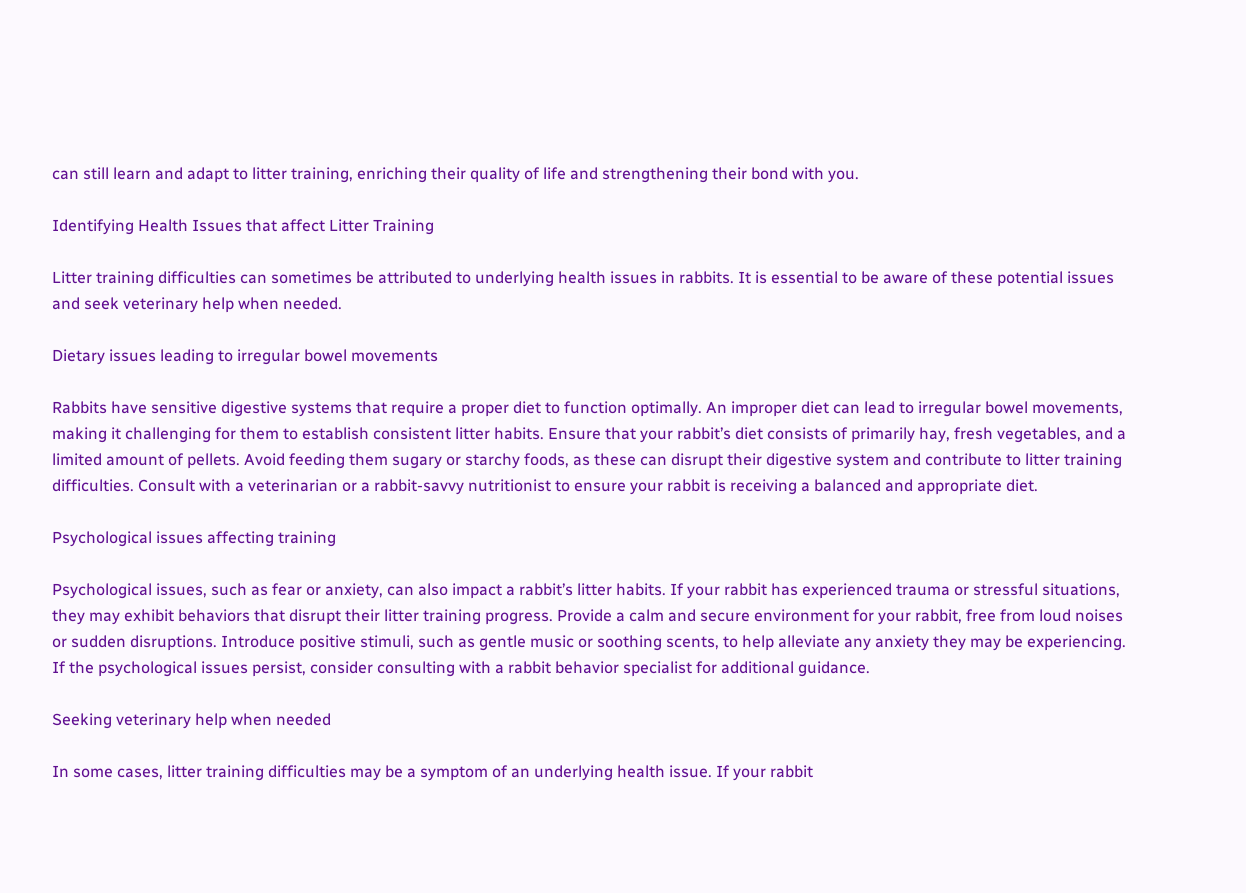can still learn and adapt to litter training, enriching their quality of life and strengthening their bond with you.

Identifying Health Issues that affect Litter Training

Litter training difficulties can sometimes be attributed to underlying health issues in rabbits. It is essential to be aware of these potential issues and seek veterinary help when needed.

Dietary issues leading to irregular bowel movements

Rabbits have sensitive digestive systems that require a proper diet to function optimally. An improper diet can lead to irregular bowel movements, making it challenging for them to establish consistent litter habits. Ensure that your rabbit’s diet consists of primarily hay, fresh vegetables, and a limited amount of pellets. Avoid feeding them sugary or starchy foods, as these can disrupt their digestive system and contribute to litter training difficulties. Consult with a veterinarian or a rabbit-savvy nutritionist to ensure your rabbit is receiving a balanced and appropriate diet.

Psychological issues affecting training

Psychological issues, such as fear or anxiety, can also impact a rabbit’s litter habits. If your rabbit has experienced trauma or stressful situations, they may exhibit behaviors that disrupt their litter training progress. Provide a calm and secure environment for your rabbit, free from loud noises or sudden disruptions. Introduce positive stimuli, such as gentle music or soothing scents, to help alleviate any anxiety they may be experiencing. If the psychological issues persist, consider consulting with a rabbit behavior specialist for additional guidance.

Seeking veterinary help when needed

In some cases, litter training difficulties may be a symptom of an underlying health issue. If your rabbit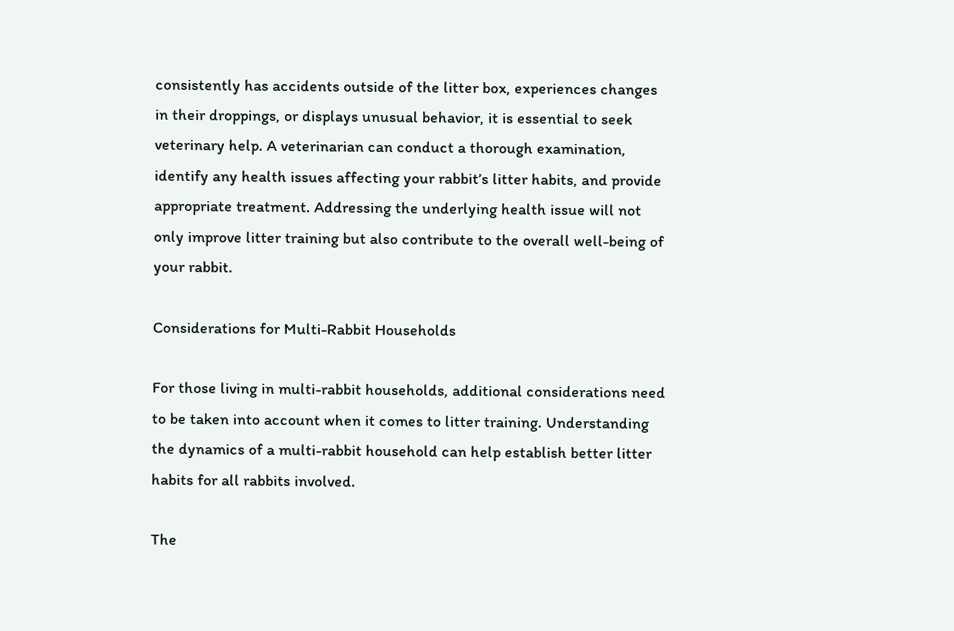consistently has accidents outside of the litter box, experiences changes in their droppings, or displays unusual behavior, it is essential to seek veterinary help. A veterinarian can conduct a thorough examination, identify any health issues affecting your rabbit’s litter habits, and provide appropriate treatment. Addressing the underlying health issue will not only improve litter training but also contribute to the overall well-being of your rabbit.

Considerations for Multi-Rabbit Households

For those living in multi-rabbit households, additional considerations need to be taken into account when it comes to litter training. Understanding the dynamics of a multi-rabbit household can help establish better litter habits for all rabbits involved.

The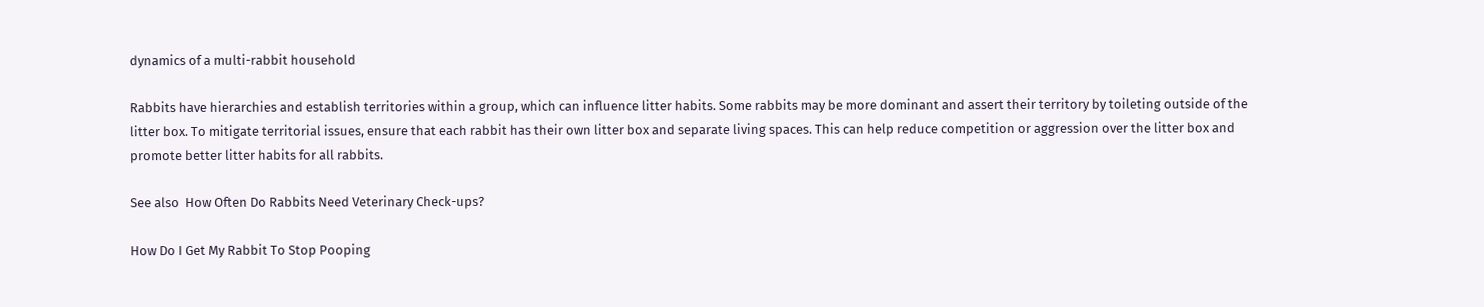dynamics of a multi-rabbit household

Rabbits have hierarchies and establish territories within a group, which can influence litter habits. Some rabbits may be more dominant and assert their territory by toileting outside of the litter box. To mitigate territorial issues, ensure that each rabbit has their own litter box and separate living spaces. This can help reduce competition or aggression over the litter box and promote better litter habits for all rabbits.

See also  How Often Do Rabbits Need Veterinary Check-ups?

How Do I Get My Rabbit To Stop Pooping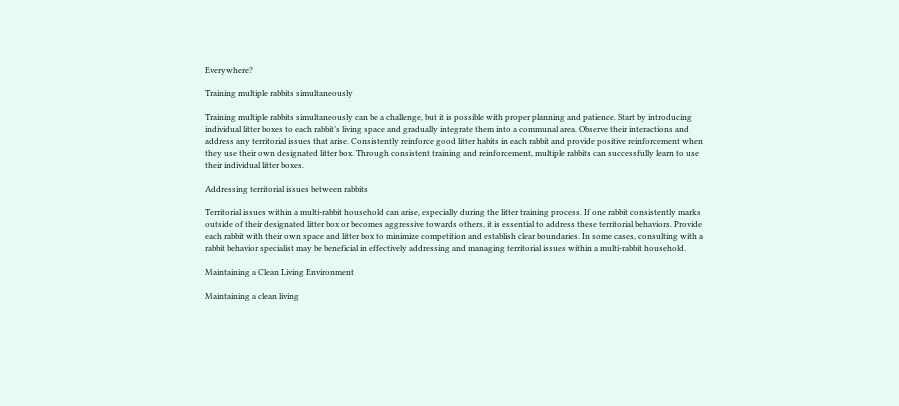Everywhere?

Training multiple rabbits simultaneously

Training multiple rabbits simultaneously can be a challenge, but it is possible with proper planning and patience. Start by introducing individual litter boxes to each rabbit’s living space and gradually integrate them into a communal area. Observe their interactions and address any territorial issues that arise. Consistently reinforce good litter habits in each rabbit and provide positive reinforcement when they use their own designated litter box. Through consistent training and reinforcement, multiple rabbits can successfully learn to use their individual litter boxes.

Addressing territorial issues between rabbits

Territorial issues within a multi-rabbit household can arise, especially during the litter training process. If one rabbit consistently marks outside of their designated litter box or becomes aggressive towards others, it is essential to address these territorial behaviors. Provide each rabbit with their own space and litter box to minimize competition and establish clear boundaries. In some cases, consulting with a rabbit behavior specialist may be beneficial in effectively addressing and managing territorial issues within a multi-rabbit household.

Maintaining a Clean Living Environment

Maintaining a clean living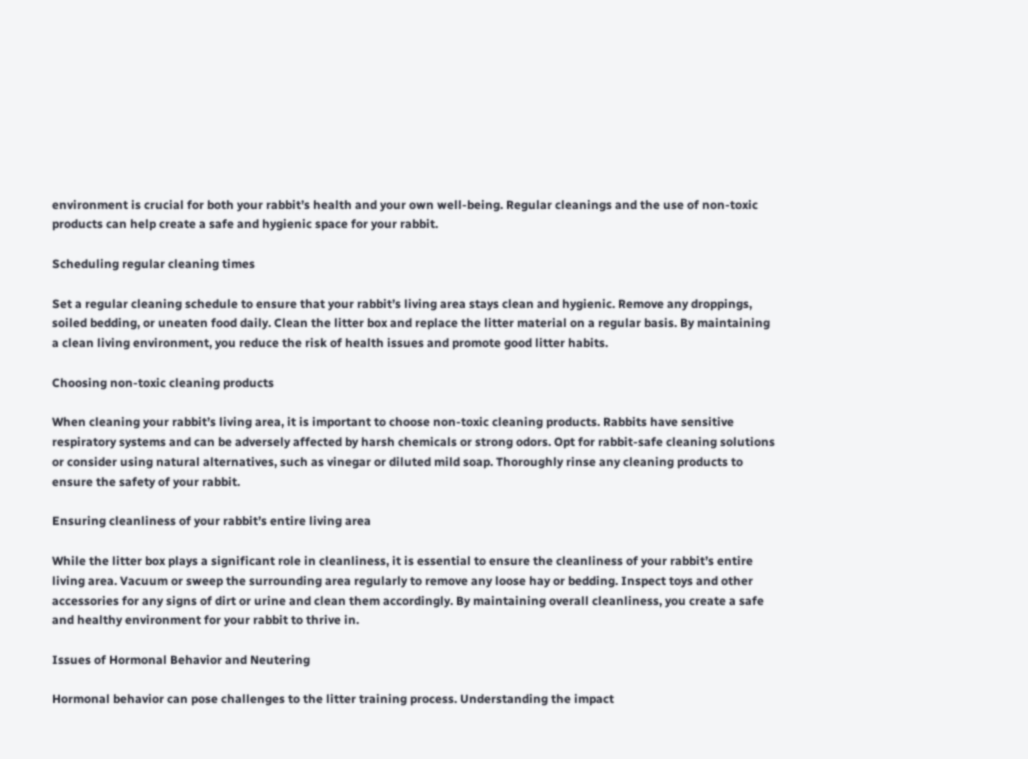environment is crucial for both your rabbit’s health and your own well-being. Regular cleanings and the use of non-toxic products can help create a safe and hygienic space for your rabbit.

Scheduling regular cleaning times

Set a regular cleaning schedule to ensure that your rabbit’s living area stays clean and hygienic. Remove any droppings, soiled bedding, or uneaten food daily. Clean the litter box and replace the litter material on a regular basis. By maintaining a clean living environment, you reduce the risk of health issues and promote good litter habits.

Choosing non-toxic cleaning products

When cleaning your rabbit’s living area, it is important to choose non-toxic cleaning products. Rabbits have sensitive respiratory systems and can be adversely affected by harsh chemicals or strong odors. Opt for rabbit-safe cleaning solutions or consider using natural alternatives, such as vinegar or diluted mild soap. Thoroughly rinse any cleaning products to ensure the safety of your rabbit.

Ensuring cleanliness of your rabbit’s entire living area

While the litter box plays a significant role in cleanliness, it is essential to ensure the cleanliness of your rabbit’s entire living area. Vacuum or sweep the surrounding area regularly to remove any loose hay or bedding. Inspect toys and other accessories for any signs of dirt or urine and clean them accordingly. By maintaining overall cleanliness, you create a safe and healthy environment for your rabbit to thrive in.

Issues of Hormonal Behavior and Neutering

Hormonal behavior can pose challenges to the litter training process. Understanding the impact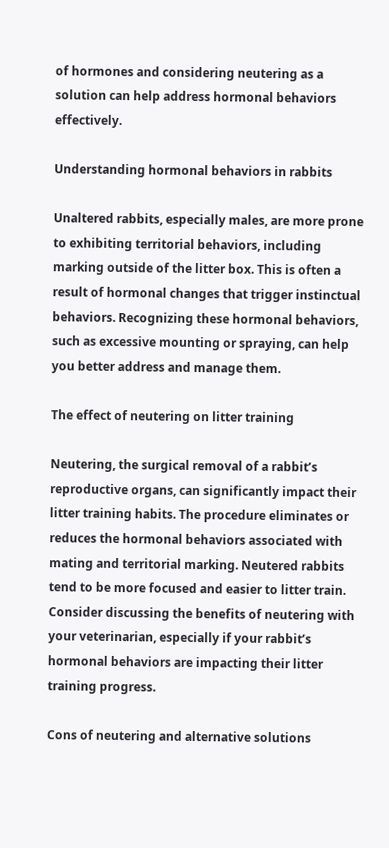of hormones and considering neutering as a solution can help address hormonal behaviors effectively.

Understanding hormonal behaviors in rabbits

Unaltered rabbits, especially males, are more prone to exhibiting territorial behaviors, including marking outside of the litter box. This is often a result of hormonal changes that trigger instinctual behaviors. Recognizing these hormonal behaviors, such as excessive mounting or spraying, can help you better address and manage them.

The effect of neutering on litter training

Neutering, the surgical removal of a rabbit’s reproductive organs, can significantly impact their litter training habits. The procedure eliminates or reduces the hormonal behaviors associated with mating and territorial marking. Neutered rabbits tend to be more focused and easier to litter train. Consider discussing the benefits of neutering with your veterinarian, especially if your rabbit’s hormonal behaviors are impacting their litter training progress.

Cons of neutering and alternative solutions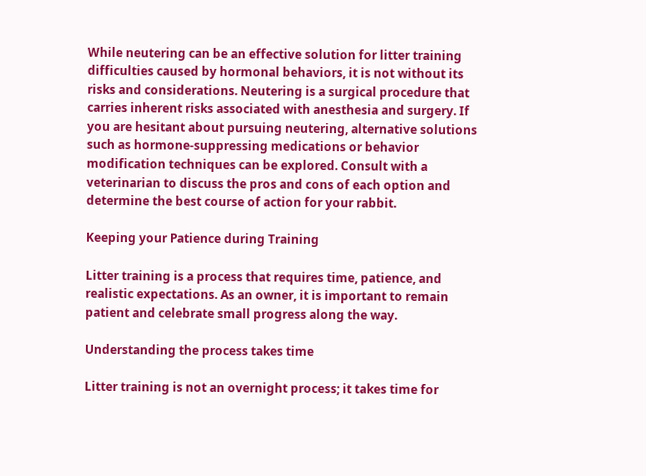While neutering can be an effective solution for litter training difficulties caused by hormonal behaviors, it is not without its risks and considerations. Neutering is a surgical procedure that carries inherent risks associated with anesthesia and surgery. If you are hesitant about pursuing neutering, alternative solutions such as hormone-suppressing medications or behavior modification techniques can be explored. Consult with a veterinarian to discuss the pros and cons of each option and determine the best course of action for your rabbit.

Keeping your Patience during Training

Litter training is a process that requires time, patience, and realistic expectations. As an owner, it is important to remain patient and celebrate small progress along the way.

Understanding the process takes time

Litter training is not an overnight process; it takes time for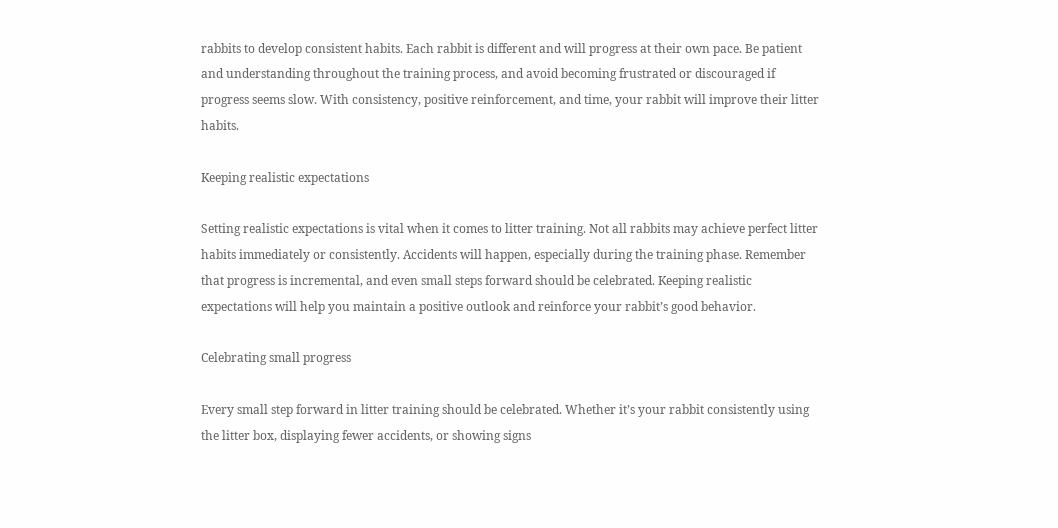rabbits to develop consistent habits. Each rabbit is different and will progress at their own pace. Be patient and understanding throughout the training process, and avoid becoming frustrated or discouraged if progress seems slow. With consistency, positive reinforcement, and time, your rabbit will improve their litter habits.

Keeping realistic expectations

Setting realistic expectations is vital when it comes to litter training. Not all rabbits may achieve perfect litter habits immediately or consistently. Accidents will happen, especially during the training phase. Remember that progress is incremental, and even small steps forward should be celebrated. Keeping realistic expectations will help you maintain a positive outlook and reinforce your rabbit’s good behavior.

Celebrating small progress

Every small step forward in litter training should be celebrated. Whether it’s your rabbit consistently using the litter box, displaying fewer accidents, or showing signs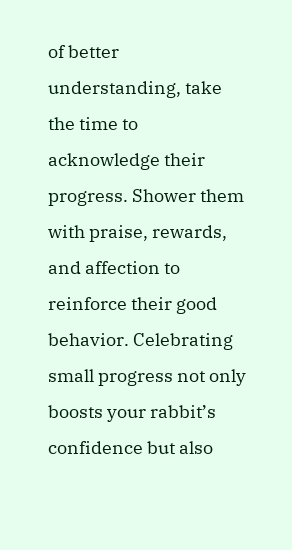of better understanding, take the time to acknowledge their progress. Shower them with praise, rewards, and affection to reinforce their good behavior. Celebrating small progress not only boosts your rabbit’s confidence but also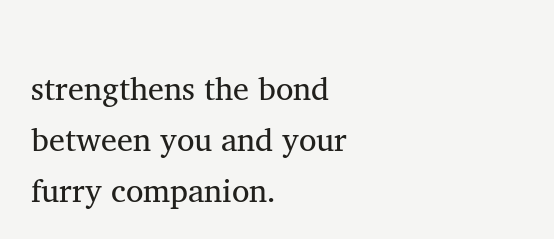strengthens the bond between you and your furry companion.